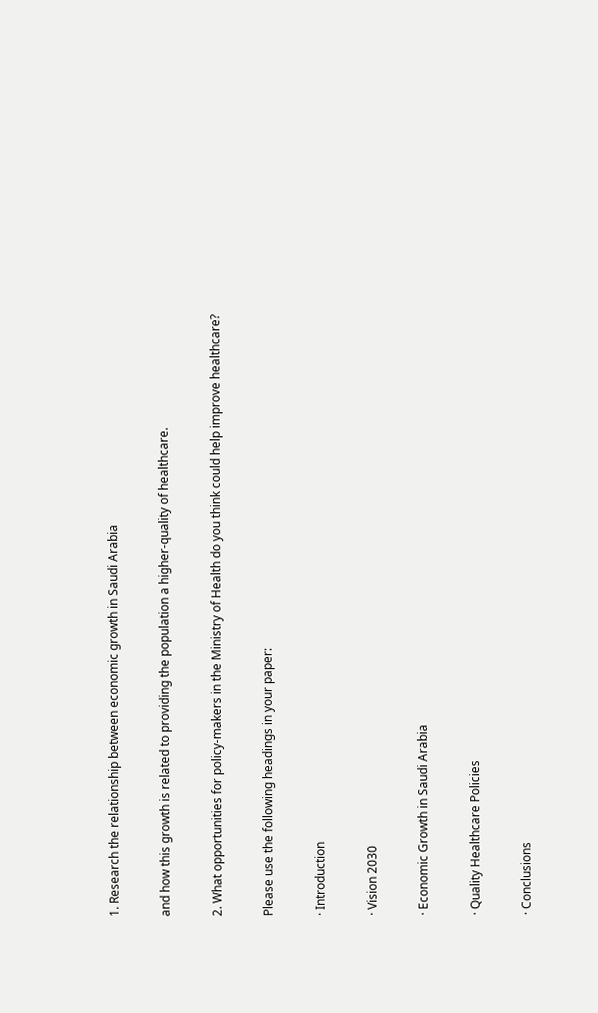1. Research the relationship between economic growth in Saudi Arabia

and how this growth is related to providing the population a higher-quality of healthcare.

2. What opportunities for policy-makers in the Ministry of Health do you think could help improve healthcare?

Please use the following headings in your paper:

· Introduction

· Vision 2030

· Economic Growth in Saudi Arabia

· Quality Healthcare Policies

· Conclusions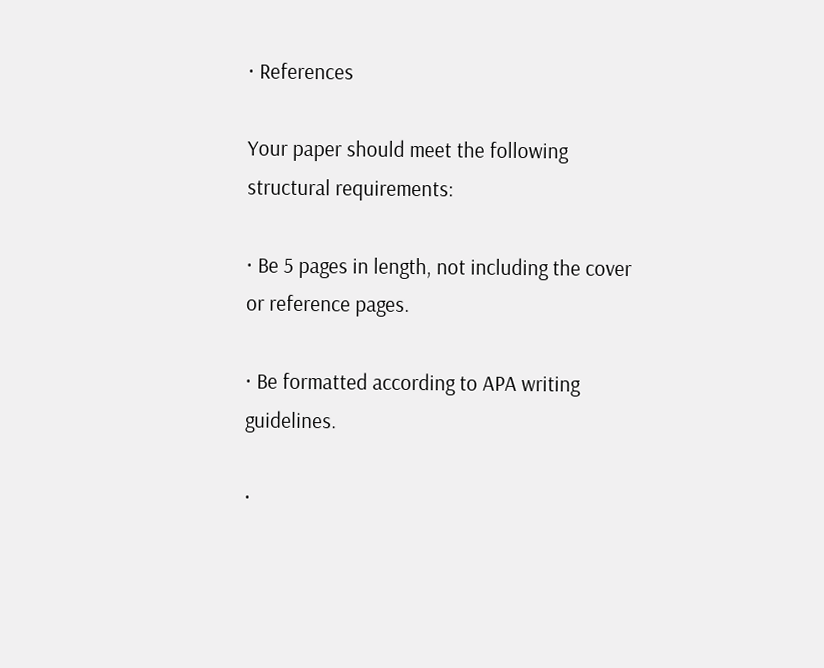· References

Your paper should meet the following structural requirements:

· Be 5 pages in length, not including the cover or reference pages.

· Be formatted according to APA writing guidelines.

·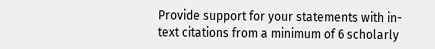Provide support for your statements with in-text citations from a minimum of 6 scholarly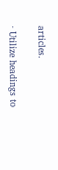articles.

· Utilize headings to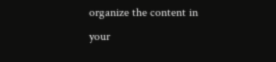organize the content in your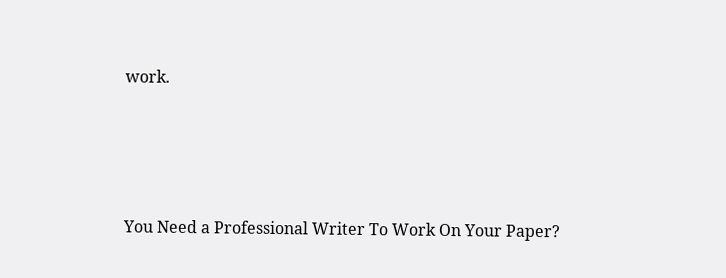work.




You Need a Professional Writer To Work On Your Paper?